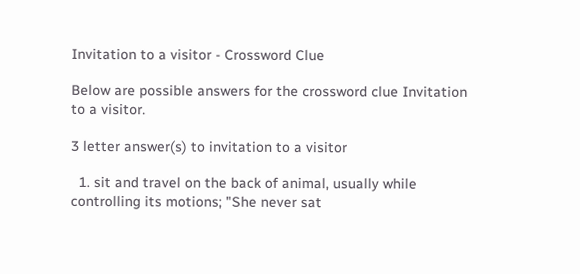Invitation to a visitor - Crossword Clue

Below are possible answers for the crossword clue Invitation to a visitor.

3 letter answer(s) to invitation to a visitor

  1. sit and travel on the back of animal, usually while controlling its motions; "She never sat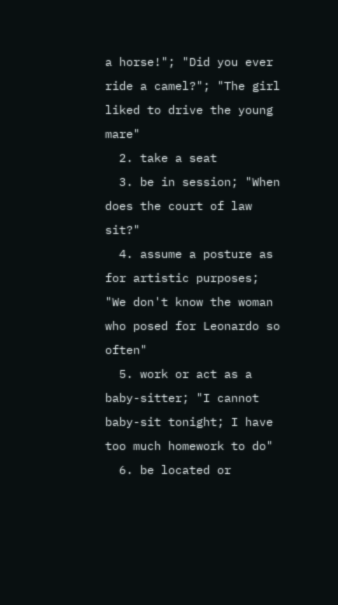a horse!"; "Did you ever ride a camel?"; "The girl liked to drive the young mare"
  2. take a seat
  3. be in session; "When does the court of law sit?"
  4. assume a posture as for artistic purposes; "We don't know the woman who posed for Leonardo so often"
  5. work or act as a baby-sitter; "I cannot baby-sit tonight; I have too much homework to do"
  6. be located or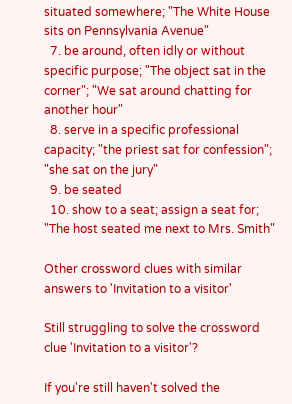situated somewhere; "The White House sits on Pennsylvania Avenue"
  7. be around, often idly or without specific purpose; "The object sat in the corner"; "We sat around chatting for another hour"
  8. serve in a specific professional capacity; "the priest sat for confession"; "she sat on the jury"
  9. be seated
  10. show to a seat; assign a seat for; "The host seated me next to Mrs. Smith"

Other crossword clues with similar answers to 'Invitation to a visitor'

Still struggling to solve the crossword clue 'Invitation to a visitor'?

If you're still haven't solved the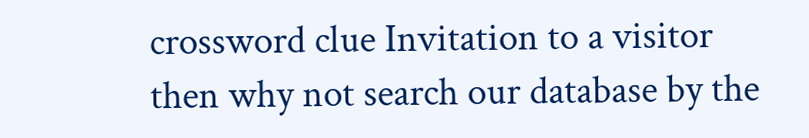crossword clue Invitation to a visitor then why not search our database by the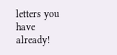letters you have already!